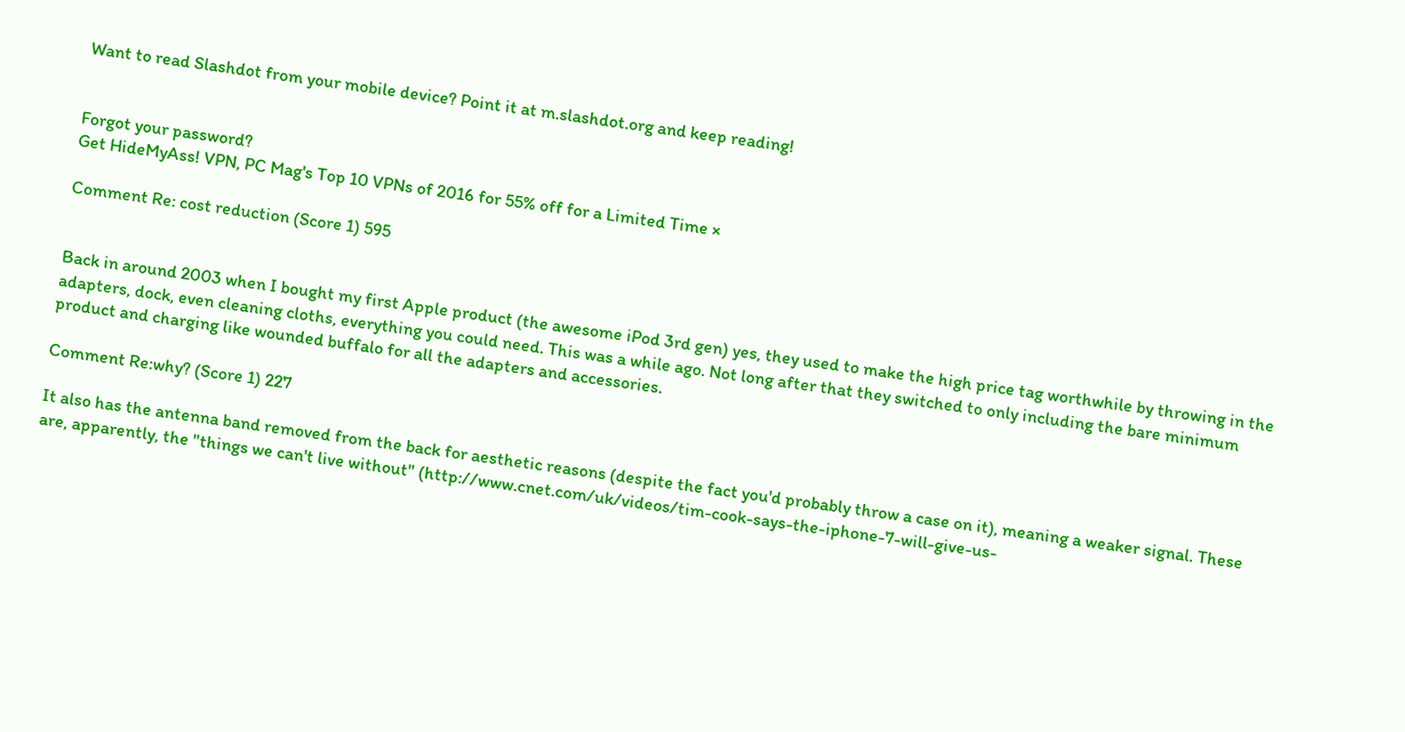Want to read Slashdot from your mobile device? Point it at m.slashdot.org and keep reading!


Forgot your password?
Get HideMyAss! VPN, PC Mag's Top 10 VPNs of 2016 for 55% off for a Limited Time ×

Comment Re: cost reduction (Score 1) 595


Back in around 2003 when I bought my first Apple product (the awesome iPod 3rd gen) yes, they used to make the high price tag worthwhile by throwing in the adapters, dock, even cleaning cloths, everything you could need. This was a while ago. Not long after that they switched to only including the bare minimum product and charging like wounded buffalo for all the adapters and accessories.

Comment Re:why? (Score 1) 227

It also has the antenna band removed from the back for aesthetic reasons (despite the fact you'd probably throw a case on it), meaning a weaker signal. These are, apparently, the "things we can't live without" (http://www.cnet.com/uk/videos/tim-cook-says-the-iphone-7-will-give-us-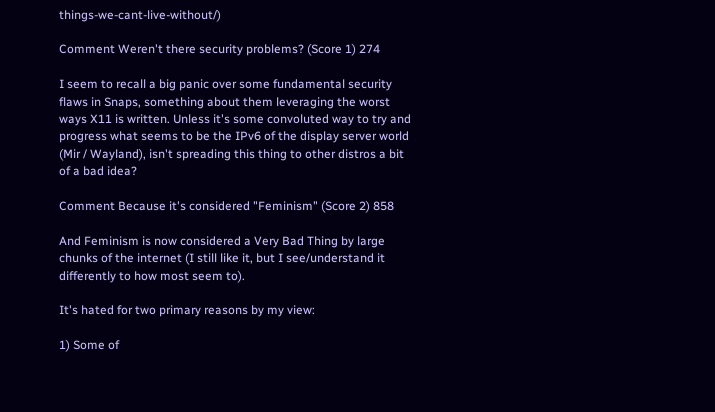things-we-cant-live-without/)

Comment Weren't there security problems? (Score 1) 274

I seem to recall a big panic over some fundamental security flaws in Snaps, something about them leveraging the worst ways X11 is written. Unless it's some convoluted way to try and progress what seems to be the IPv6 of the display server world (Mir / Wayland), isn't spreading this thing to other distros a bit of a bad idea?

Comment Because it's considered "Feminism" (Score 2) 858

And Feminism is now considered a Very Bad Thing by large chunks of the internet (I still like it, but I see/understand it differently to how most seem to).

It's hated for two primary reasons by my view:

1) Some of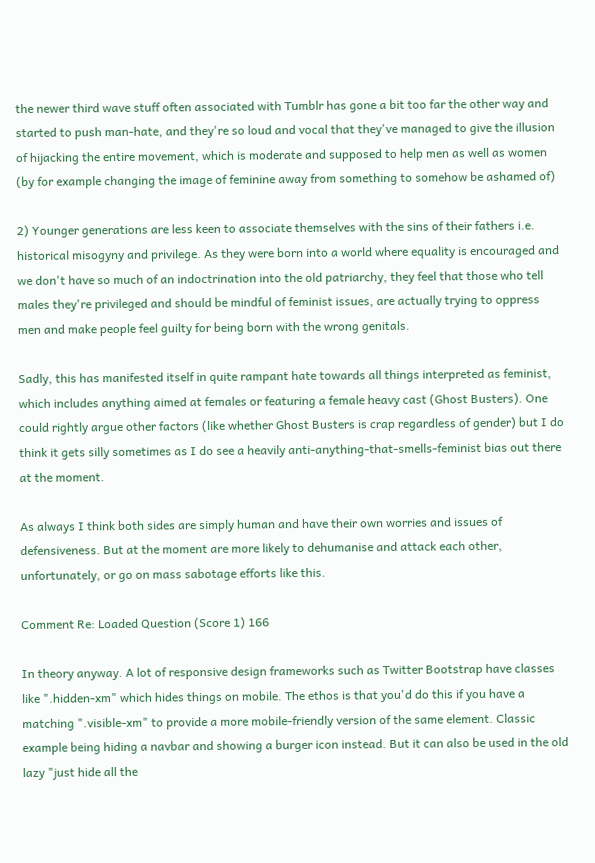the newer third wave stuff often associated with Tumblr has gone a bit too far the other way and started to push man-hate, and they're so loud and vocal that they've managed to give the illusion of hijacking the entire movement, which is moderate and supposed to help men as well as women (by for example changing the image of feminine away from something to somehow be ashamed of)

2) Younger generations are less keen to associate themselves with the sins of their fathers i.e. historical misogyny and privilege. As they were born into a world where equality is encouraged and we don't have so much of an indoctrination into the old patriarchy, they feel that those who tell males they're privileged and should be mindful of feminist issues, are actually trying to oppress men and make people feel guilty for being born with the wrong genitals.

Sadly, this has manifested itself in quite rampant hate towards all things interpreted as feminist, which includes anything aimed at females or featuring a female heavy cast (Ghost Busters). One could rightly argue other factors (like whether Ghost Busters is crap regardless of gender) but I do think it gets silly sometimes as I do see a heavily anti-anything-that-smells-feminist bias out there at the moment.

As always I think both sides are simply human and have their own worries and issues of defensiveness. But at the moment are more likely to dehumanise and attack each other, unfortunately, or go on mass sabotage efforts like this.

Comment Re: Loaded Question (Score 1) 166

In theory anyway. A lot of responsive design frameworks such as Twitter Bootstrap have classes like ".hidden-xm" which hides things on mobile. The ethos is that you'd do this if you have a matching ".visible-xm" to provide a more mobile-friendly version of the same element. Classic example being hiding a navbar and showing a burger icon instead. But it can also be used in the old lazy "just hide all the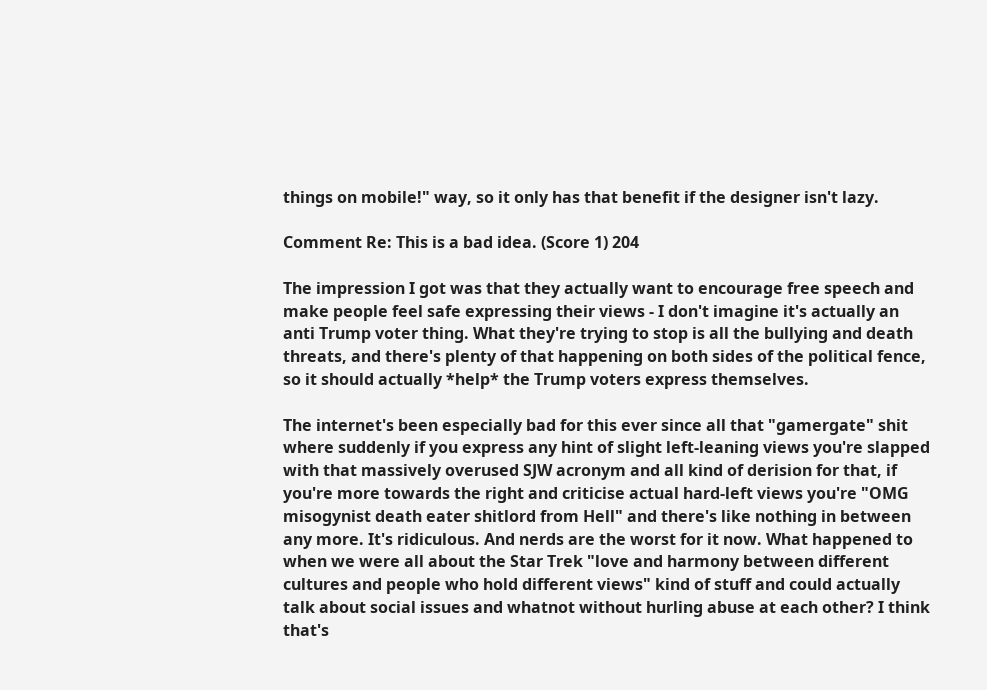things on mobile!" way, so it only has that benefit if the designer isn't lazy.

Comment Re: This is a bad idea. (Score 1) 204

The impression I got was that they actually want to encourage free speech and make people feel safe expressing their views - I don't imagine it's actually an anti Trump voter thing. What they're trying to stop is all the bullying and death threats, and there's plenty of that happening on both sides of the political fence, so it should actually *help* the Trump voters express themselves.

The internet's been especially bad for this ever since all that "gamergate" shit where suddenly if you express any hint of slight left-leaning views you're slapped with that massively overused SJW acronym and all kind of derision for that, if you're more towards the right and criticise actual hard-left views you're "OMG misogynist death eater shitlord from Hell" and there's like nothing in between any more. It's ridiculous. And nerds are the worst for it now. What happened to when we were all about the Star Trek "love and harmony between different cultures and people who hold different views" kind of stuff and could actually talk about social issues and whatnot without hurling abuse at each other? I think that's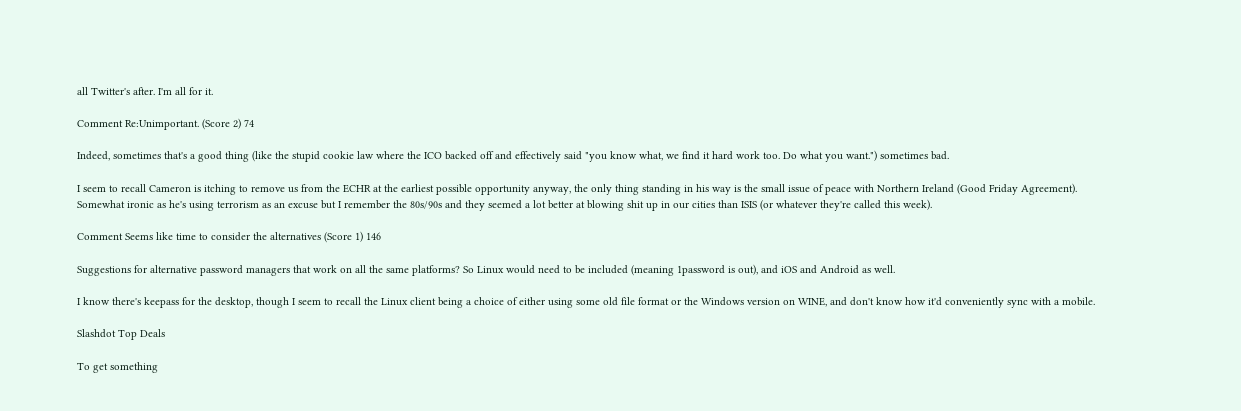all Twitter's after. I'm all for it.

Comment Re:Unimportant. (Score 2) 74

Indeed, sometimes that's a good thing (like the stupid cookie law where the ICO backed off and effectively said "you know what, we find it hard work too. Do what you want.") sometimes bad.

I seem to recall Cameron is itching to remove us from the ECHR at the earliest possible opportunity anyway, the only thing standing in his way is the small issue of peace with Northern Ireland (Good Friday Agreement). Somewhat ironic as he's using terrorism as an excuse but I remember the 80s/90s and they seemed a lot better at blowing shit up in our cities than ISIS (or whatever they're called this week).

Comment Seems like time to consider the alternatives (Score 1) 146

Suggestions for alternative password managers that work on all the same platforms? So Linux would need to be included (meaning 1password is out), and iOS and Android as well.

I know there's keepass for the desktop, though I seem to recall the Linux client being a choice of either using some old file format or the Windows version on WINE, and don't know how it'd conveniently sync with a mobile.

Slashdot Top Deals

To get something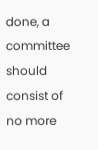done, a committee should consist of no more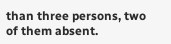than three persons, two of them absent.